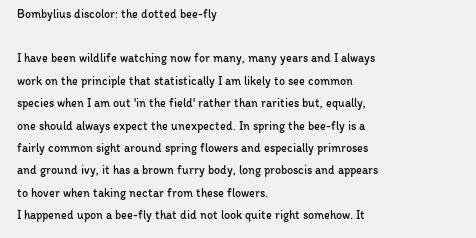Bombylius discolor: the dotted bee-fly

I have been wildlife watching now for many, many years and I always work on the principle that statistically I am likely to see common species when I am out 'in the field' rather than rarities but, equally, one should always expect the unexpected. In spring the bee-fly is a fairly common sight around spring flowers and especially primroses and ground ivy, it has a brown furry body, long proboscis and appears to hover when taking nectar from these flowers.
I happened upon a bee-fly that did not look quite right somehow. It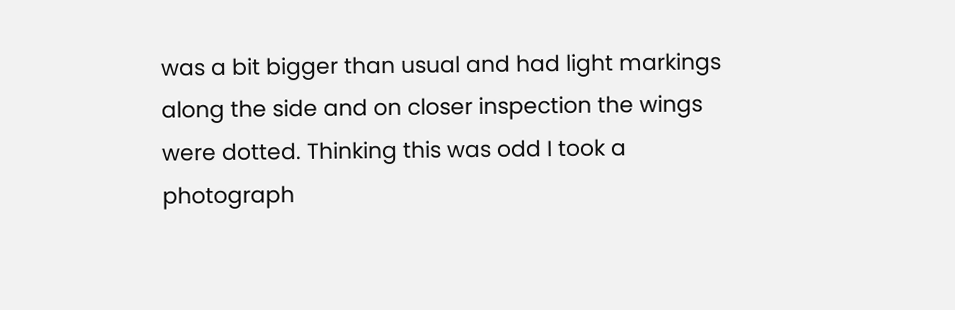was a bit bigger than usual and had light markings along the side and on closer inspection the wings were dotted. Thinking this was odd I took a photograph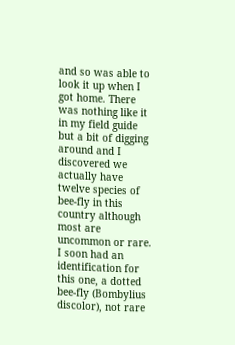and so was able to look it up when I got home. There was nothing like it in my field guide but a bit of digging around and I discovered we actually have twelve species of bee-fly in this country although most are uncommon or rare.
I soon had an identification for this one, a dotted bee-fly (Bombylius discolor), not rare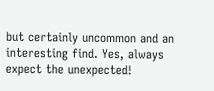but certainly uncommon and an interesting find. Yes, always expect the unexpected!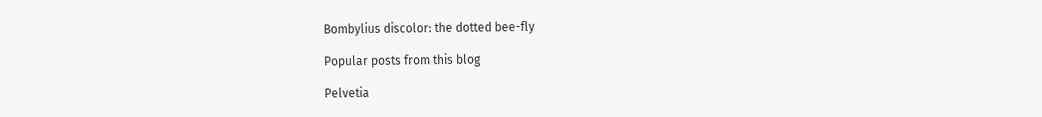Bombylius discolor: the dotted bee-fly

Popular posts from this blog

Pelvetia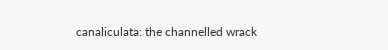canaliculata: the channelled wrack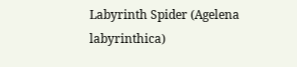Labyrinth Spider (Agelena labyrinthica)